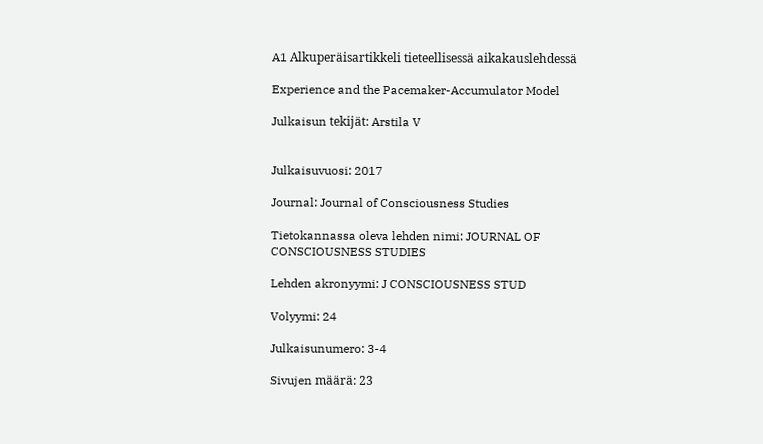A1 Alkuperäisartikkeli tieteellisessä aikakauslehdessä

Experience and the Pacemaker-Accumulator Model

Julkaisun tekijät: Arstila V


Julkaisuvuosi: 2017

Journal: Journal of Consciousness Studies

Tietokannassa oleva lehden nimi: JOURNAL OF CONSCIOUSNESS STUDIES

Lehden akronyymi: J CONSCIOUSNESS STUD

Volyymi: 24

Julkaisunumero: 3-4

Sivujen määrä: 23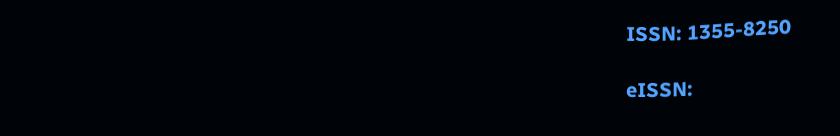ISSN: 1355-8250

eISSN: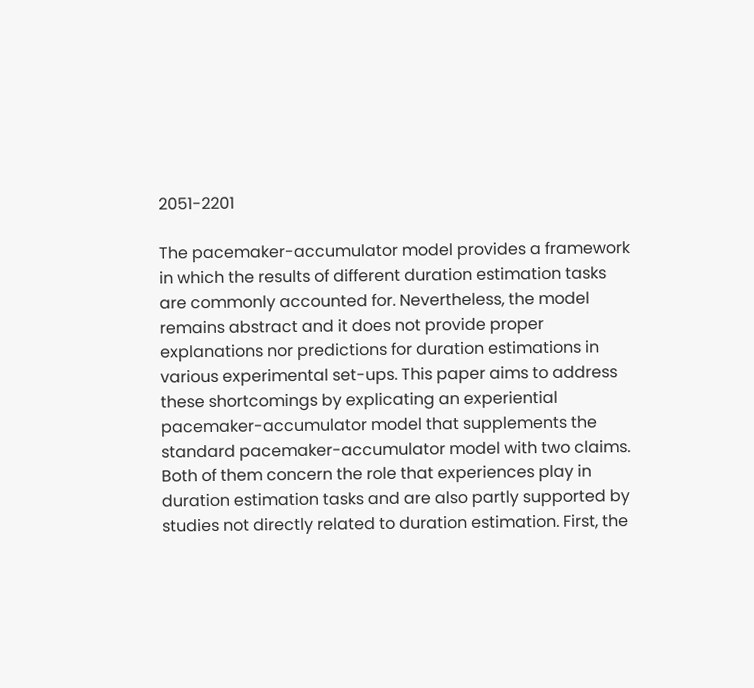2051-2201

The pacemaker-accumulator model provides a framework in which the results of different duration estimation tasks are commonly accounted for. Nevertheless, the model remains abstract and it does not provide proper explanations nor predictions for duration estimations in various experimental set-ups. This paper aims to address these shortcomings by explicating an experiential pacemaker-accumulator model that supplements the standard pacemaker-accumulator model with two claims. Both of them concern the role that experiences play in duration estimation tasks and are also partly supported by studies not directly related to duration estimation. First, the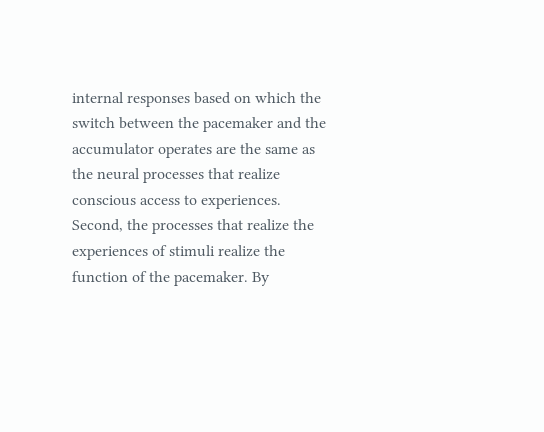internal responses based on which the switch between the pacemaker and the accumulator operates are the same as the neural processes that realize conscious access to experiences. Second, the processes that realize the experiences of stimuli realize the function of the pacemaker. By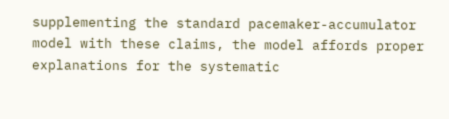supplementing the standard pacemaker-accumulator model with these claims, the model affords proper explanations for the systematic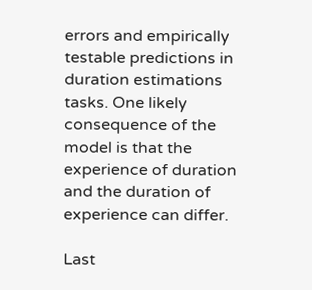errors and empirically testable predictions in duration estimations tasks. One likely consequence of the model is that the experience of duration and the duration of experience can differ.

Last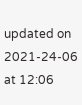updated on 2021-24-06 at 12:06